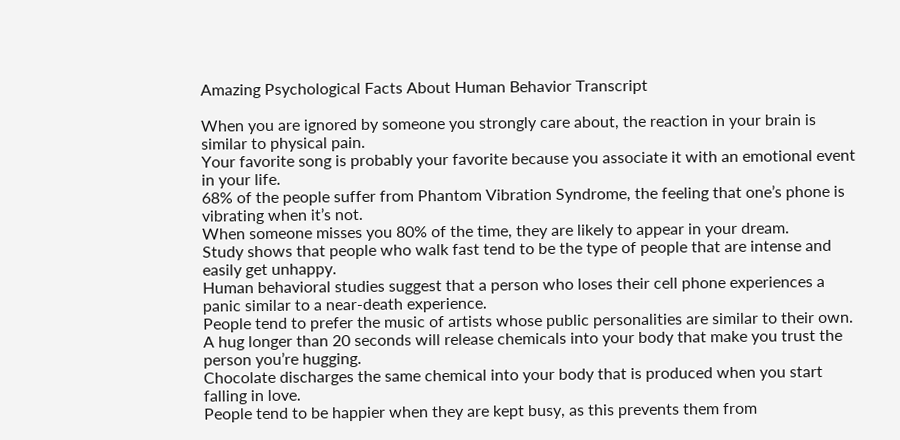Amazing Psychological Facts About Human Behavior Transcript

When you are ignored by someone you strongly care about, the reaction in your brain is similar to physical pain.
Your favorite song is probably your favorite because you associate it with an emotional event in your life.
68% of the people suffer from Phantom Vibration Syndrome, the feeling that one’s phone is vibrating when it’s not.
When someone misses you 80% of the time, they are likely to appear in your dream.
Study shows that people who walk fast tend to be the type of people that are intense and easily get unhappy.
Human behavioral studies suggest that a person who loses their cell phone experiences a panic similar to a near-death experience.
People tend to prefer the music of artists whose public personalities are similar to their own.
A hug longer than 20 seconds will release chemicals into your body that make you trust the person you’re hugging.
Chocolate discharges the same chemical into your body that is produced when you start falling in love.
People tend to be happier when they are kept busy, as this prevents them from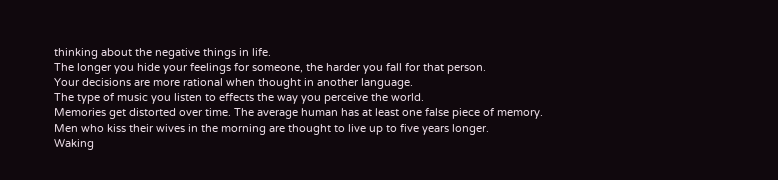thinking about the negative things in life.
The longer you hide your feelings for someone, the harder you fall for that person.
Your decisions are more rational when thought in another language.
The type of music you listen to effects the way you perceive the world.
Memories get distorted over time. The average human has at least one false piece of memory.
Men who kiss their wives in the morning are thought to live up to five years longer.
Waking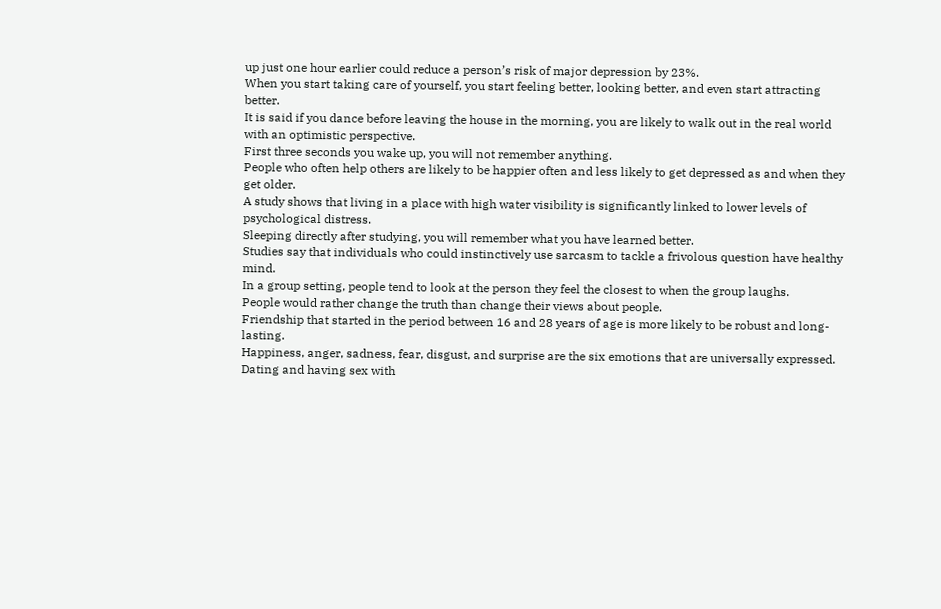up just one hour earlier could reduce a person’s risk of major depression by 23%.
When you start taking care of yourself, you start feeling better, looking better, and even start attracting better.
It is said if you dance before leaving the house in the morning, you are likely to walk out in the real world with an optimistic perspective.
First three seconds you wake up, you will not remember anything.
People who often help others are likely to be happier often and less likely to get depressed as and when they get older.
A study shows that living in a place with high water visibility is significantly linked to lower levels of psychological distress.
Sleeping directly after studying, you will remember what you have learned better.
Studies say that individuals who could instinctively use sarcasm to tackle a frivolous question have healthy mind.
In a group setting, people tend to look at the person they feel the closest to when the group laughs.
People would rather change the truth than change their views about people.
Friendship that started in the period between 16 and 28 years of age is more likely to be robust and long-lasting.
Happiness, anger, sadness, fear, disgust, and surprise are the six emotions that are universally expressed.
Dating and having sex with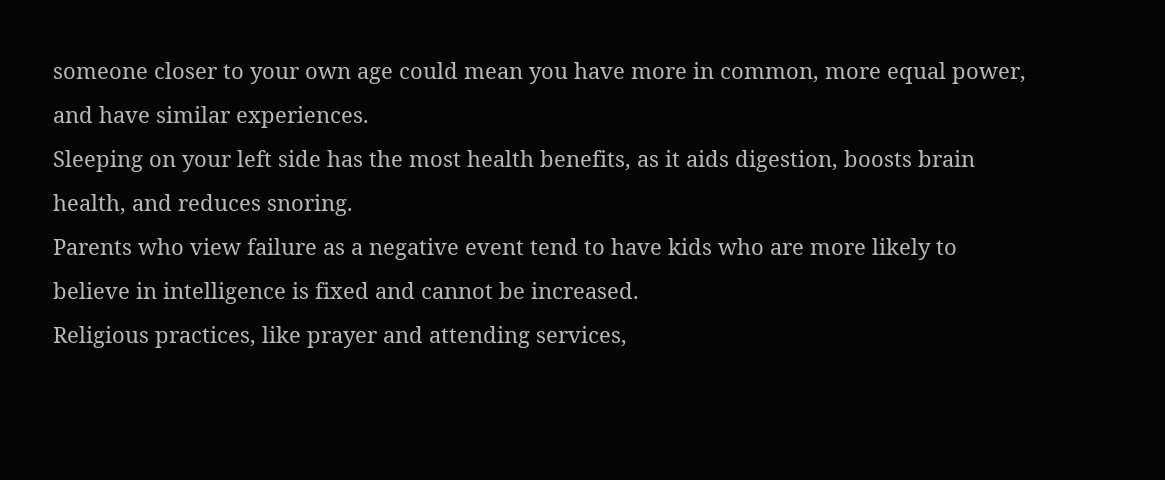someone closer to your own age could mean you have more in common, more equal power, and have similar experiences.
Sleeping on your left side has the most health benefits, as it aids digestion, boosts brain health, and reduces snoring.
Parents who view failure as a negative event tend to have kids who are more likely to believe in intelligence is fixed and cannot be increased.
Religious practices, like prayer and attending services,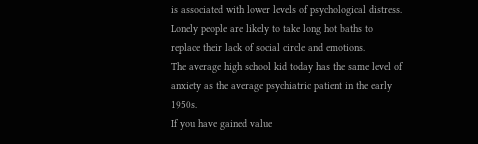is associated with lower levels of psychological distress.
Lonely people are likely to take long hot baths to replace their lack of social circle and emotions.
The average high school kid today has the same level of anxiety as the average psychiatric patient in the early 1950s.
If you have gained value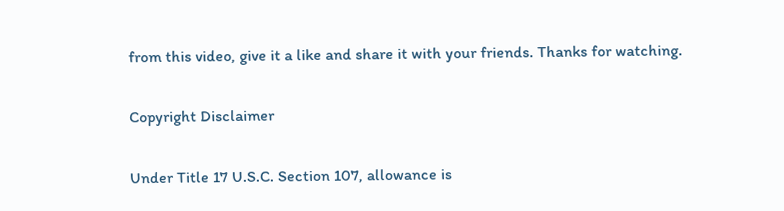from this video, give it a like and share it with your friends. Thanks for watching.

Copyright Disclaimer

Under Title 17 U.S.C. Section 107, allowance is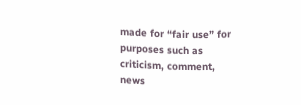made for “fair use” for purposes such as criticism, comment, news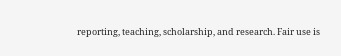reporting, teaching, scholarship, and research. Fair use is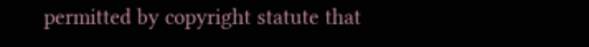permitted by copyright statute that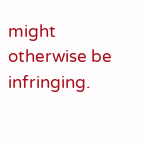might otherwise be infringing.